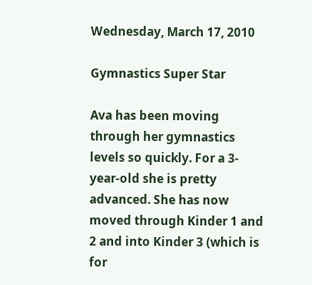Wednesday, March 17, 2010

Gymnastics Super Star

Ava has been moving through her gymnastics levels so quickly. For a 3-year-old she is pretty advanced. She has now moved through Kinder 1 and 2 and into Kinder 3 (which is for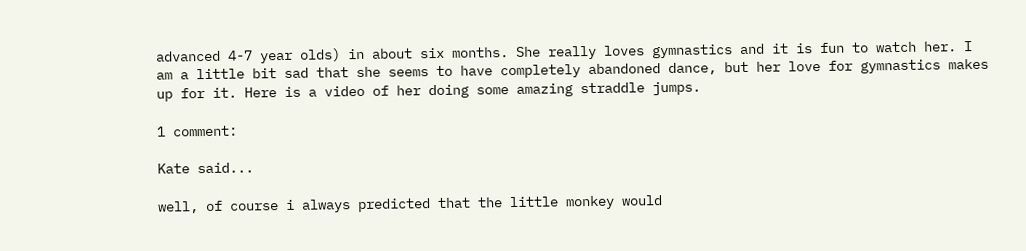advanced 4-7 year olds) in about six months. She really loves gymnastics and it is fun to watch her. I am a little bit sad that she seems to have completely abandoned dance, but her love for gymnastics makes up for it. Here is a video of her doing some amazing straddle jumps.

1 comment:

Kate said...

well, of course i always predicted that the little monkey would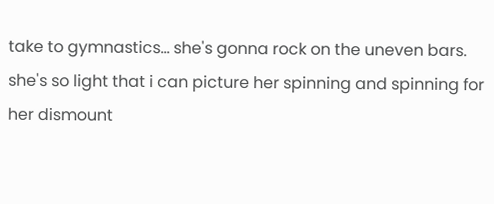take to gymnastics... she's gonna rock on the uneven bars. she's so light that i can picture her spinning and spinning for her dismount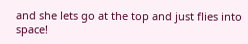and she lets go at the top and just flies into space!